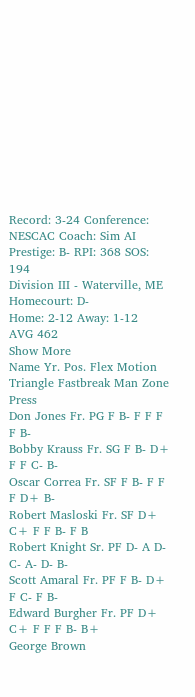Record: 3-24 Conference: NESCAC Coach: Sim AI Prestige: B- RPI: 368 SOS: 194
Division III - Waterville, ME
Homecourt: D-
Home: 2-12 Away: 1-12
AVG 462
Show More
Name Yr. Pos. Flex Motion Triangle Fastbreak Man Zone Press
Don Jones Fr. PG F B- F F F F B-
Bobby Krauss Fr. SG F B- D+ F F C- B-
Oscar Correa Fr. SF F B- F F F D+ B-
Robert Masloski Fr. SF D+ C+ F F B- F B
Robert Knight Sr. PF D- A D- C- A- D- B-
Scott Amaral Fr. PF F B- D+ F C- F B-
Edward Burgher Fr. PF D+ C+ F F F B- B+
George Brown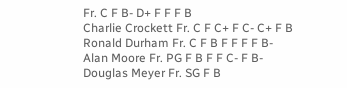Fr. C F B- D+ F F F B
Charlie Crockett Fr. C F C+ F C- C+ F B
Ronald Durham Fr. C F B F F F F B-
Alan Moore Fr. PG F B F F C- F B-
Douglas Meyer Fr. SG F B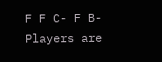F F C- F B-
Players are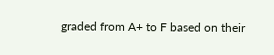graded from A+ to F based on their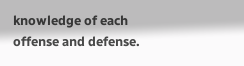knowledge of each offense and defense.